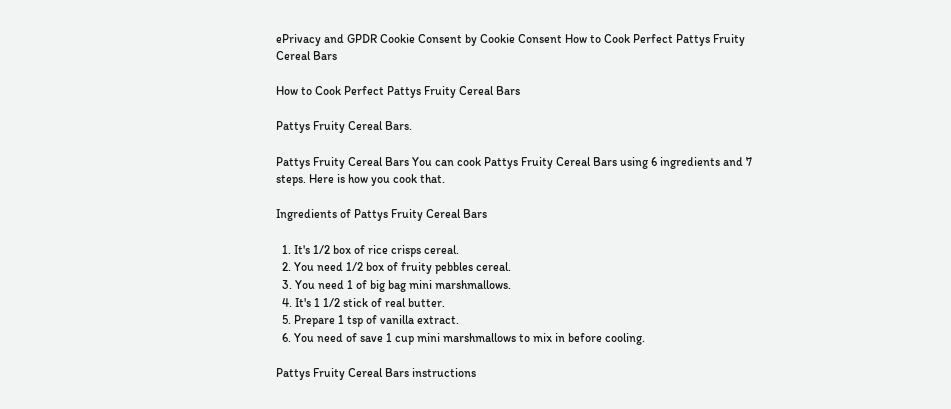ePrivacy and GPDR Cookie Consent by Cookie Consent How to Cook Perfect Pattys Fruity Cereal Bars

How to Cook Perfect Pattys Fruity Cereal Bars

Pattys Fruity Cereal Bars.

Pattys Fruity Cereal Bars You can cook Pattys Fruity Cereal Bars using 6 ingredients and 7 steps. Here is how you cook that.

Ingredients of Pattys Fruity Cereal Bars

  1. It's 1/2 box of rice crisps cereal.
  2. You need 1/2 box of fruity pebbles cereal.
  3. You need 1 of big bag mini marshmallows.
  4. It's 1 1/2 stick of real butter.
  5. Prepare 1 tsp of vanilla extract.
  6. You need of save 1 cup mini marshmallows to mix in before cooling.

Pattys Fruity Cereal Bars instructions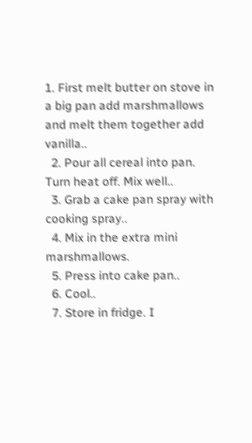1. First melt butter on stove in a big pan add marshmallows and melt them together add vanilla..
  2. Pour all cereal into pan. Turn heat off. Mix well..
  3. Grab a cake pan spray with cooking spray..
  4. Mix in the extra mini marshmallows.
  5. Press into cake pan..
  6. Cool..
  7. Store in fridge. I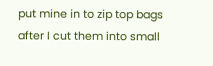put mine in to zip top bags after I cut them into small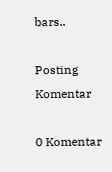bars..

Posting Komentar

0 Komentar